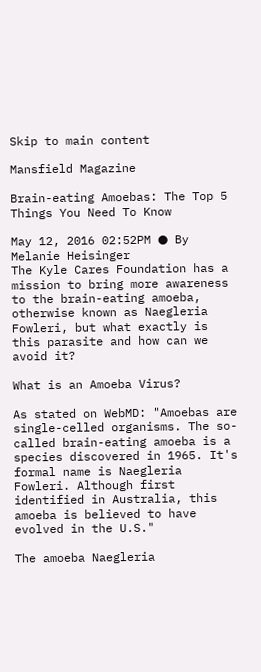Skip to main content

Mansfield Magazine

Brain-eating Amoebas: The Top 5 Things You Need To Know

May 12, 2016 02:52PM ● By Melanie Heisinger
The Kyle Cares Foundation has a mission to bring more awareness to the brain-eating amoeba, otherwise known as Naegleria Fowleri, but what exactly is this parasite and how can we avoid it?

What is an Amoeba Virus?

As stated on WebMD: "Amoebas are single-celled organisms. The so-called brain-eating amoeba is a species discovered in 1965. It's formal name is Naegleria Fowleri. Although first identified in Australia, this amoeba is believed to have evolved in the U.S."

The amoeba Naegleria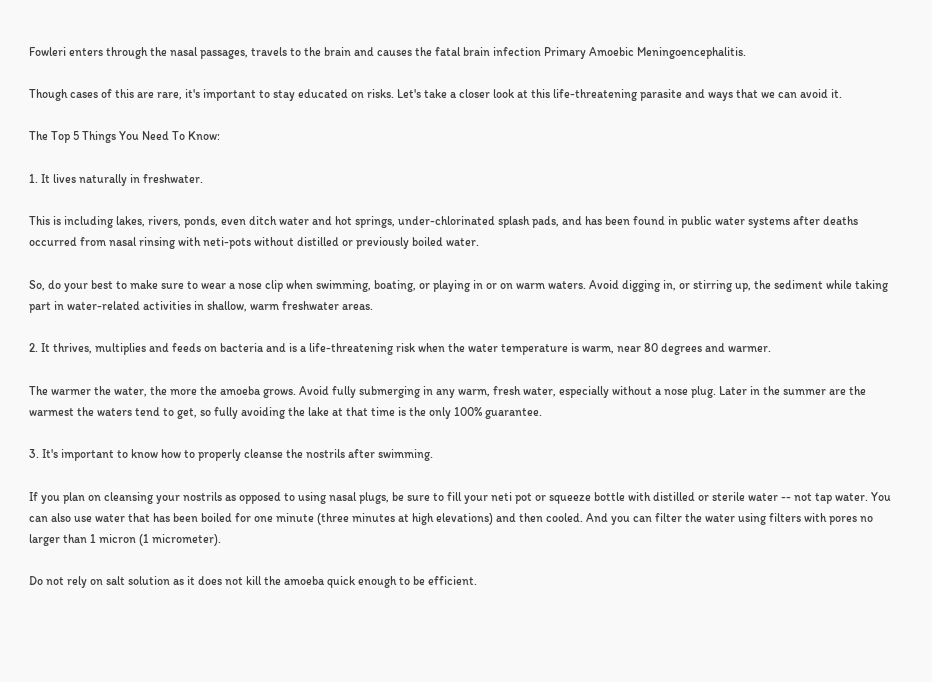Fowleri enters through the nasal passages, travels to the brain and causes the fatal brain infection Primary Amoebic Meningoencephalitis.

Though cases of this are rare, it's important to stay educated on risks. Let's take a closer look at this life-threatening parasite and ways that we can avoid it.

The Top 5 Things You Need To Know:

1. It lives naturally in freshwater.

This is including lakes, rivers, ponds, even ditch water and hot springs, under-chlorinated splash pads, and has been found in public water systems after deaths occurred from nasal rinsing with neti-pots without distilled or previously boiled water.

So, do your best to make sure to wear a nose clip when swimming, boating, or playing in or on warm waters. Avoid digging in, or stirring up, the sediment while taking part in water-related activities in shallow, warm freshwater areas.

2. It thrives, multiplies and feeds on bacteria and is a life-threatening risk when the water temperature is warm, near 80 degrees and warmer.

The warmer the water, the more the amoeba grows. Avoid fully submerging in any warm, fresh water, especially without a nose plug. Later in the summer are the warmest the waters tend to get, so fully avoiding the lake at that time is the only 100% guarantee.

3. It's important to know how to properly cleanse the nostrils after swimming.

If you plan on cleansing your nostrils as opposed to using nasal plugs, be sure to fill your neti pot or squeeze bottle with distilled or sterile water -- not tap water. You can also use water that has been boiled for one minute (three minutes at high elevations) and then cooled. And you can filter the water using filters with pores no larger than 1 micron (1 micrometer).

Do not rely on salt solution as it does not kill the amoeba quick enough to be efficient.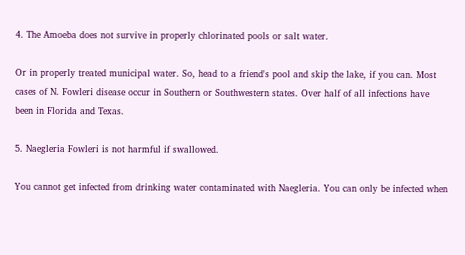4. The Amoeba does not survive in properly chlorinated pools or salt water.

Or in properly treated municipal water. So, head to a friend's pool and skip the lake, if you can. Most cases of N. Fowleri disease occur in Southern or Southwestern states. Over half of all infections have been in Florida and Texas.

5. Naegleria Fowleri is not harmful if swallowed.

You cannot get infected from drinking water contaminated with Naegleria. You can only be infected when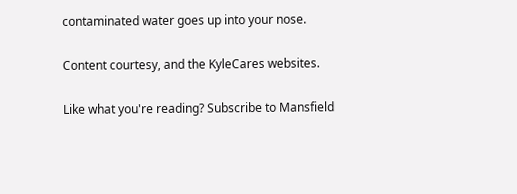contaminated water goes up into your nose.

Content courtesy, and the KyleCares websites.

Like what you're reading? Subscribe to Mansfield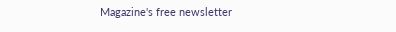Magazine's free newsletter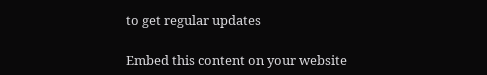to get regular updates

Embed this content on your website